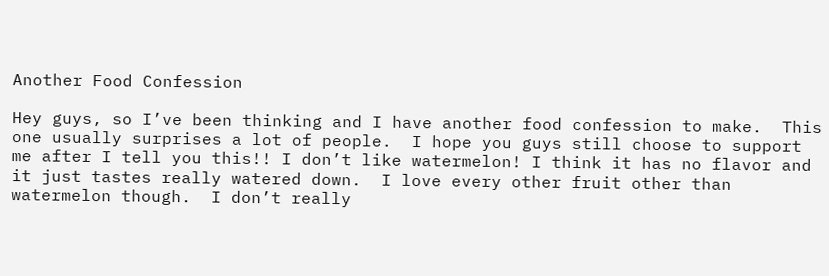Another Food Confession

Hey guys, so I’ve been thinking and I have another food confession to make.  This one usually surprises a lot of people.  I hope you guys still choose to support me after I tell you this!! I don’t like watermelon! I think it has no flavor and it just tastes really watered down.  I love every other fruit other than watermelon though.  I don’t really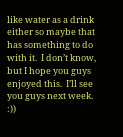like water as a drink either so maybe that has something to do with it.  I don’t know, but I hope you guys enjoyed this.  I’ll see you guys next week. :))